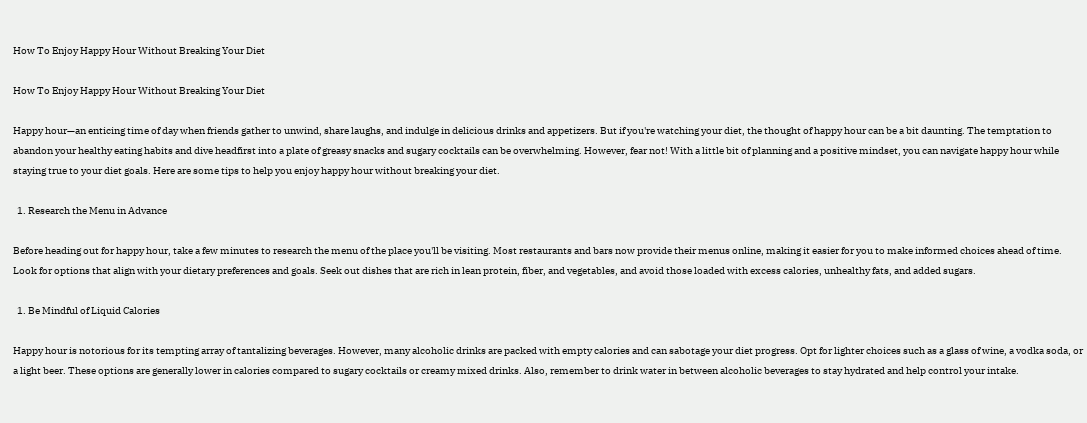How To Enjoy Happy Hour Without Breaking Your Diet

How To Enjoy Happy Hour Without Breaking Your Diet

Happy hour—an enticing time of day when friends gather to unwind, share laughs, and indulge in delicious drinks and appetizers. But if you're watching your diet, the thought of happy hour can be a bit daunting. The temptation to abandon your healthy eating habits and dive headfirst into a plate of greasy snacks and sugary cocktails can be overwhelming. However, fear not! With a little bit of planning and a positive mindset, you can navigate happy hour while staying true to your diet goals. Here are some tips to help you enjoy happy hour without breaking your diet.

  1. Research the Menu in Advance

Before heading out for happy hour, take a few minutes to research the menu of the place you'll be visiting. Most restaurants and bars now provide their menus online, making it easier for you to make informed choices ahead of time. Look for options that align with your dietary preferences and goals. Seek out dishes that are rich in lean protein, fiber, and vegetables, and avoid those loaded with excess calories, unhealthy fats, and added sugars.

  1. Be Mindful of Liquid Calories

Happy hour is notorious for its tempting array of tantalizing beverages. However, many alcoholic drinks are packed with empty calories and can sabotage your diet progress. Opt for lighter choices such as a glass of wine, a vodka soda, or a light beer. These options are generally lower in calories compared to sugary cocktails or creamy mixed drinks. Also, remember to drink water in between alcoholic beverages to stay hydrated and help control your intake.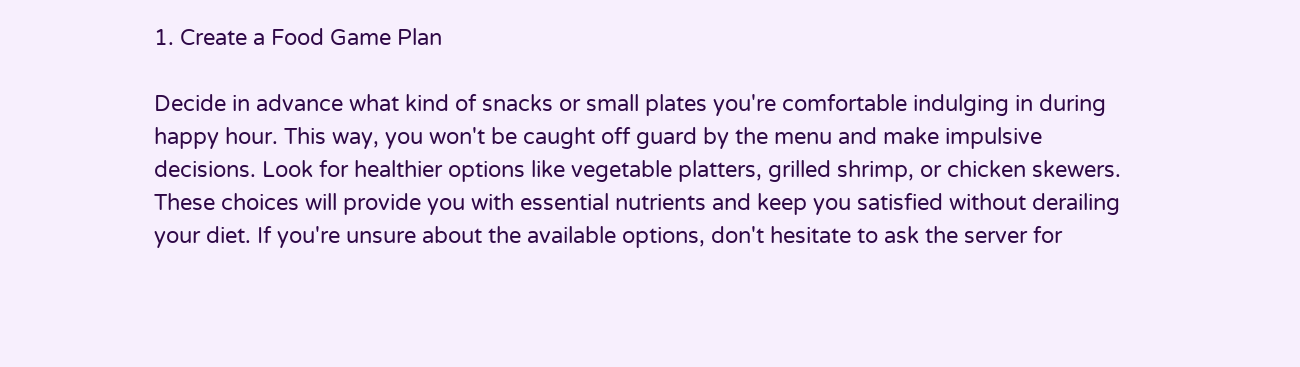1. Create a Food Game Plan

Decide in advance what kind of snacks or small plates you're comfortable indulging in during happy hour. This way, you won't be caught off guard by the menu and make impulsive decisions. Look for healthier options like vegetable platters, grilled shrimp, or chicken skewers. These choices will provide you with essential nutrients and keep you satisfied without derailing your diet. If you're unsure about the available options, don't hesitate to ask the server for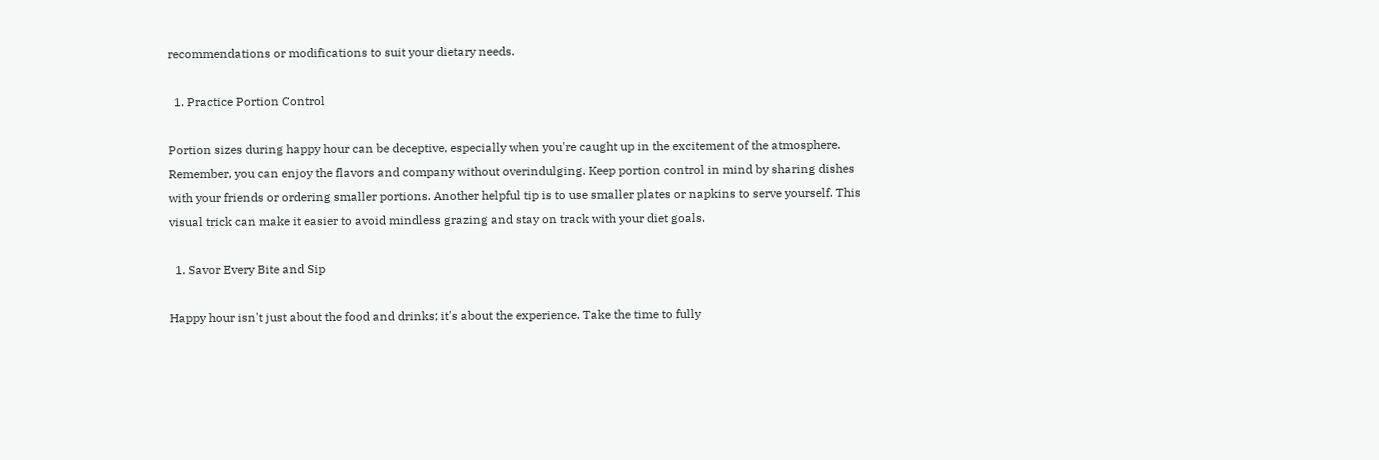recommendations or modifications to suit your dietary needs.

  1. Practice Portion Control

Portion sizes during happy hour can be deceptive, especially when you're caught up in the excitement of the atmosphere. Remember, you can enjoy the flavors and company without overindulging. Keep portion control in mind by sharing dishes with your friends or ordering smaller portions. Another helpful tip is to use smaller plates or napkins to serve yourself. This visual trick can make it easier to avoid mindless grazing and stay on track with your diet goals.

  1. Savor Every Bite and Sip

Happy hour isn't just about the food and drinks; it's about the experience. Take the time to fully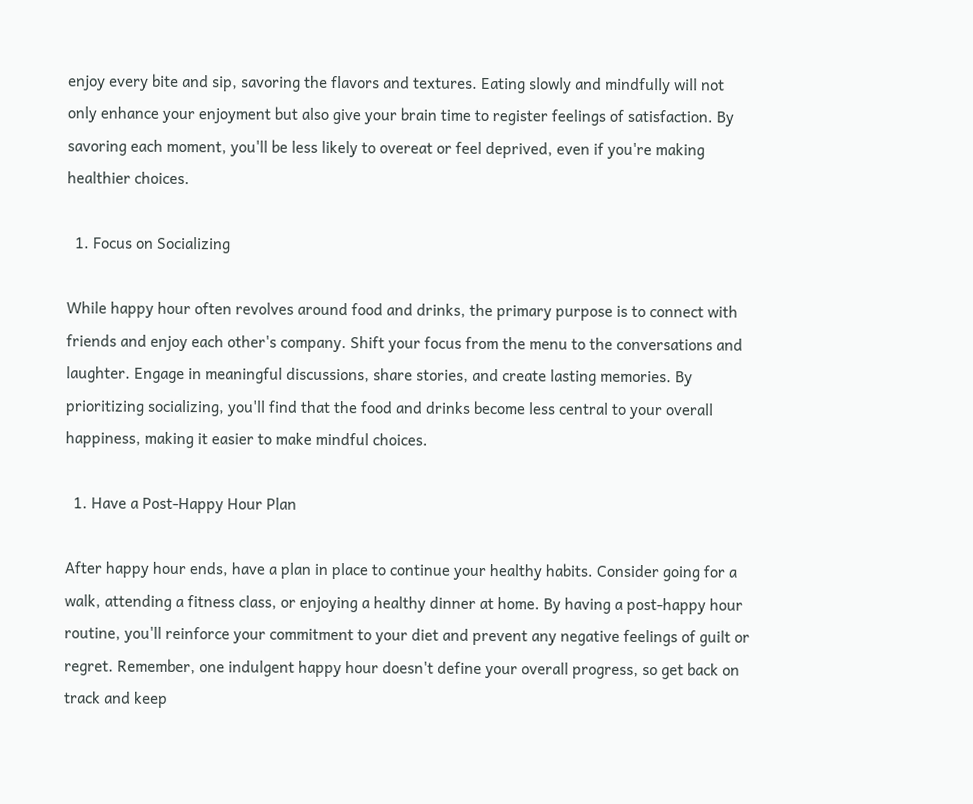enjoy every bite and sip, savoring the flavors and textures. Eating slowly and mindfully will not only enhance your enjoyment but also give your brain time to register feelings of satisfaction. By savoring each moment, you'll be less likely to overeat or feel deprived, even if you're making healthier choices.

  1. Focus on Socializing

While happy hour often revolves around food and drinks, the primary purpose is to connect with friends and enjoy each other's company. Shift your focus from the menu to the conversations and laughter. Engage in meaningful discussions, share stories, and create lasting memories. By prioritizing socializing, you'll find that the food and drinks become less central to your overall happiness, making it easier to make mindful choices.

  1. Have a Post-Happy Hour Plan

After happy hour ends, have a plan in place to continue your healthy habits. Consider going for a walk, attending a fitness class, or enjoying a healthy dinner at home. By having a post-happy hour routine, you'll reinforce your commitment to your diet and prevent any negative feelings of guilt or regret. Remember, one indulgent happy hour doesn't define your overall progress, so get back on track and keep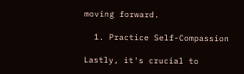moving forward.

  1. Practice Self-Compassion

Lastly, it's crucial to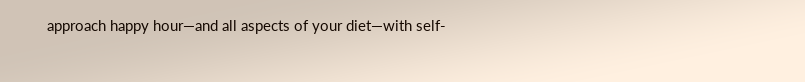approach happy hour—and all aspects of your diet—with self-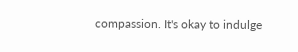compassion. It's okay to indulge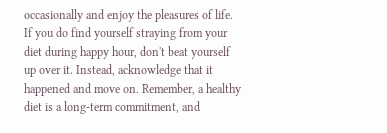occasionally and enjoy the pleasures of life. If you do find yourself straying from your diet during happy hour, don't beat yourself up over it. Instead, acknowledge that it happened and move on. Remember, a healthy diet is a long-term commitment, and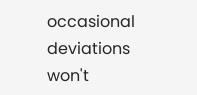occasional deviations won't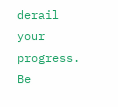derail your progress. Be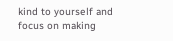kind to yourself and focus on making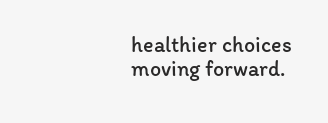healthier choices moving forward.